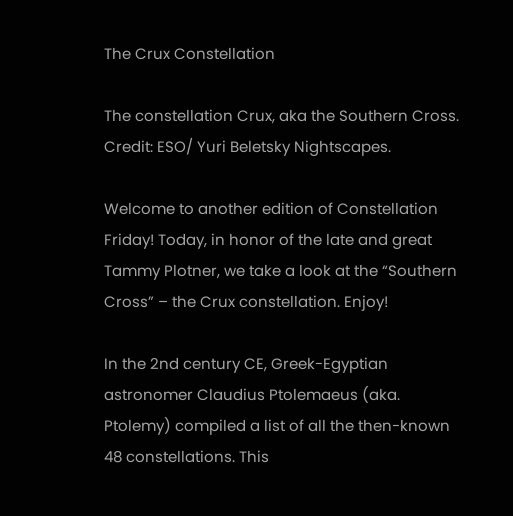The Crux Constellation

The constellation Crux, aka the Southern Cross. Credit: ESO/ Yuri Beletsky Nightscapes.

Welcome to another edition of Constellation Friday! Today, in honor of the late and great Tammy Plotner, we take a look at the “Southern Cross” – the Crux constellation. Enjoy!

In the 2nd century CE, Greek-Egyptian astronomer Claudius Ptolemaeus (aka. Ptolemy) compiled a list of all the then-known 48 constellations. This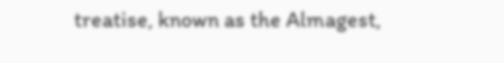treatise, known as the Almagest,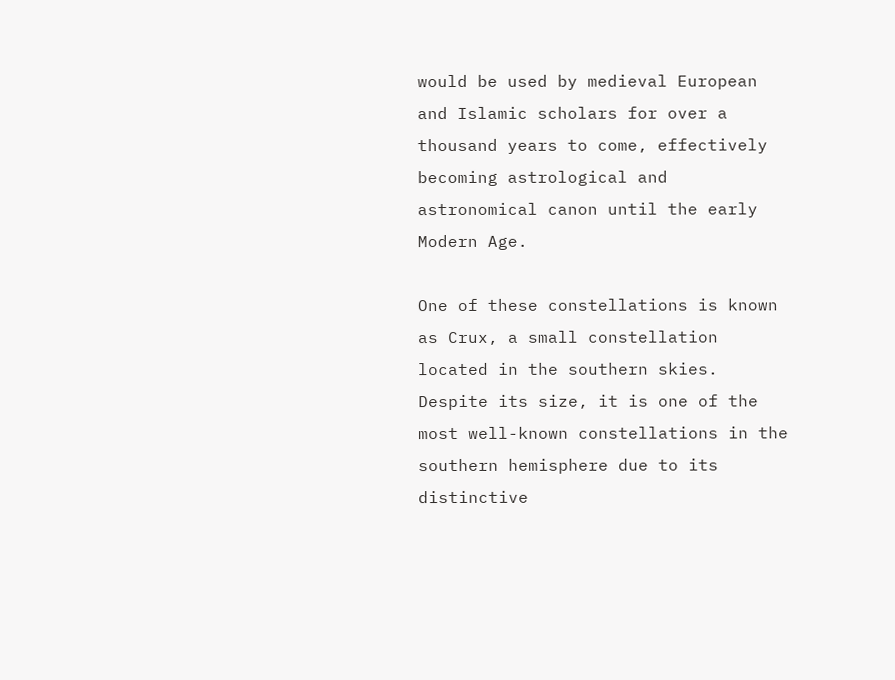would be used by medieval European and Islamic scholars for over a thousand years to come, effectively becoming astrological and astronomical canon until the early Modern Age.

One of these constellations is known as Crux, a small constellation located in the southern skies. Despite its size, it is one of the most well-known constellations in the southern hemisphere due to its distinctive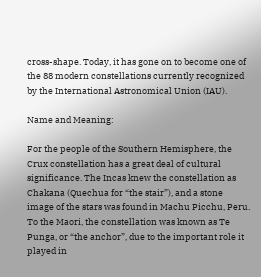cross-shape. Today, it has gone on to become one of the 88 modern constellations currently recognized by the International Astronomical Union (IAU).

Name and Meaning:

For the people of the Southern Hemisphere, the Crux constellation has a great deal of cultural significance. The Incas knew the constellation as Chakana (Quechua for “the stair”), and a stone image of the stars was found in Machu Picchu, Peru. To the Maori, the constellation was known as Te Punga, or “the anchor”, due to the important role it played in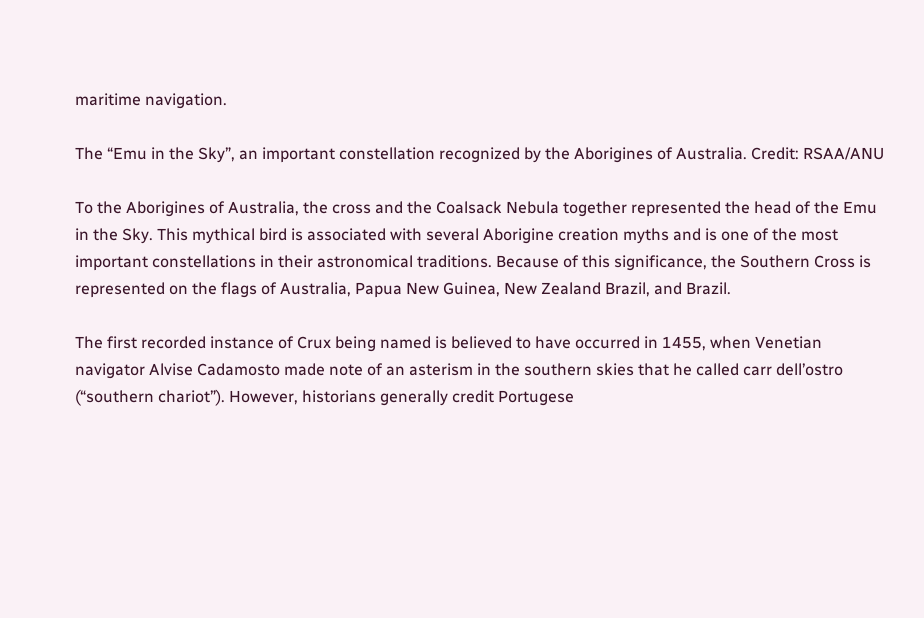maritime navigation.

The “Emu in the Sky”, an important constellation recognized by the Aborigines of Australia. Credit: RSAA/ANU

To the Aborigines of Australia, the cross and the Coalsack Nebula together represented the head of the Emu in the Sky. This mythical bird is associated with several Aborigine creation myths and is one of the most important constellations in their astronomical traditions. Because of this significance, the Southern Cross is represented on the flags of Australia, Papua New Guinea, New Zealand Brazil, and Brazil.

The first recorded instance of Crux being named is believed to have occurred in 1455, when Venetian navigator Alvise Cadamosto made note of an asterism in the southern skies that he called carr dell’ostro (“southern chariot”). However, historians generally credit Portugese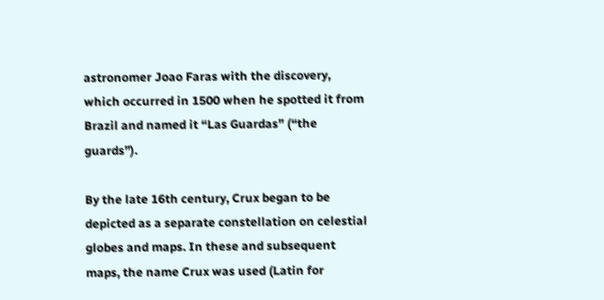astronomer Joao Faras with the discovery, which occurred in 1500 when he spotted it from Brazil and named it “Las Guardas” (“the guards”).

By the late 16th century, Crux began to be depicted as a separate constellation on celestial globes and maps. In these and subsequent maps, the name Crux was used (Latin for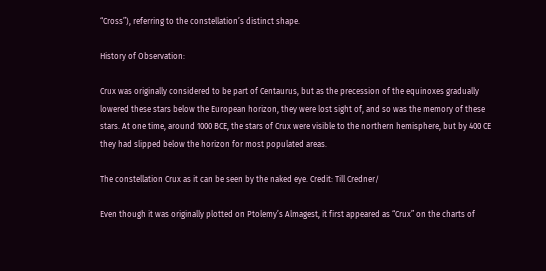“Cross”), referring to the constellation’s distinct shape.

History of Observation:

Crux was originally considered to be part of Centaurus, but as the precession of the equinoxes gradually lowered these stars below the European horizon, they were lost sight of, and so was the memory of these stars. At one time, around 1000 BCE, the stars of Crux were visible to the northern hemisphere, but by 400 CE they had slipped below the horizon for most populated areas.

The constellation Crux as it can be seen by the naked eye. Credit: Till Credner/

Even though it was originally plotted on Ptolemy’s Almagest, it first appeared as “Crux” on the charts of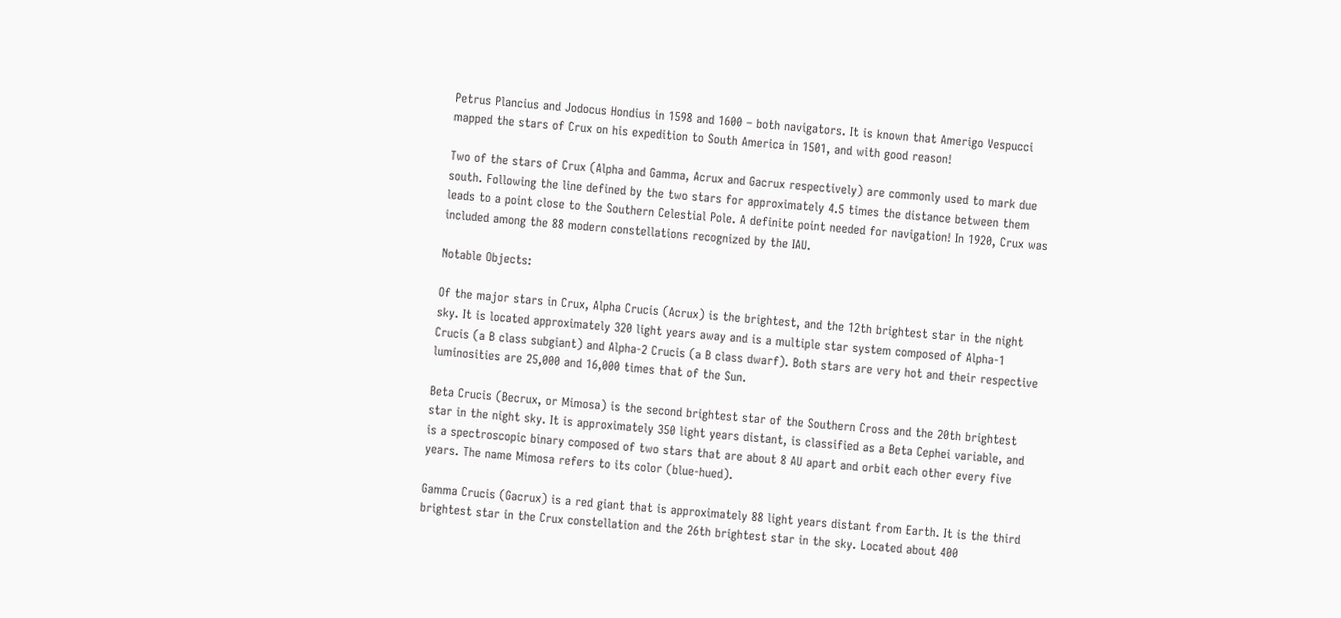Petrus Plancius and Jodocus Hondius in 1598 and 1600 – both navigators. It is known that Amerigo Vespucci mapped the stars of Crux on his expedition to South America in 1501, and with good reason!

Two of the stars of Crux (Alpha and Gamma, Acrux and Gacrux respectively) are commonly used to mark due south. Following the line defined by the two stars for approximately 4.5 times the distance between them leads to a point close to the Southern Celestial Pole. A definite point needed for navigation! In 1920, Crux was included among the 88 modern constellations recognized by the IAU.

Notable Objects:

Of the major stars in Crux, Alpha Crucis (Acrux) is the brightest, and the 12th brightest star in the night sky. It is located approximately 320 light years away and is a multiple star system composed of Alpha-1 Crucis (a B class subgiant) and Alpha-2 Crucis (a B class dwarf). Both stars are very hot and their respective luminosities are 25,000 and 16,000 times that of the Sun.

Beta Crucis (Becrux, or Mimosa) is the second brightest star of the Southern Cross and the 20th brightest star in the night sky. It is approximately 350 light years distant, is classified as a Beta Cephei variable, and is a spectroscopic binary composed of two stars that are about 8 AU apart and orbit each other every five years. The name Mimosa refers to its color (blue-hued).

Gamma Crucis (Gacrux) is a red giant that is approximately 88 light years distant from Earth. It is the third brightest star in the Crux constellation and the 26th brightest star in the sky. Located about 400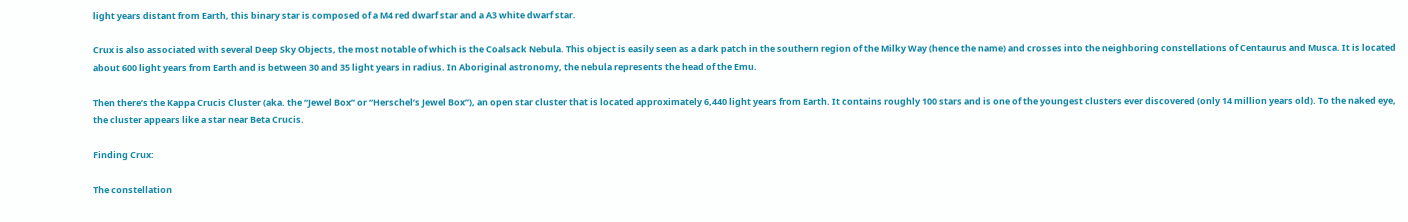light years distant from Earth, this binary star is composed of a M4 red dwarf star and a A3 white dwarf star.

Crux is also associated with several Deep Sky Objects, the most notable of which is the Coalsack Nebula. This object is easily seen as a dark patch in the southern region of the Milky Way (hence the name) and crosses into the neighboring constellations of Centaurus and Musca. It is located about 600 light years from Earth and is between 30 and 35 light years in radius. In Aboriginal astronomy, the nebula represents the head of the Emu.

Then there’s the Kappa Crucis Cluster (aka. the “Jewel Box” or “Herschel’s Jewel Box”), an open star cluster that is located approximately 6,440 light years from Earth. It contains roughly 100 stars and is one of the youngest clusters ever discovered (only 14 million years old). To the naked eye, the cluster appears like a star near Beta Crucis.

Finding Crux:

The constellation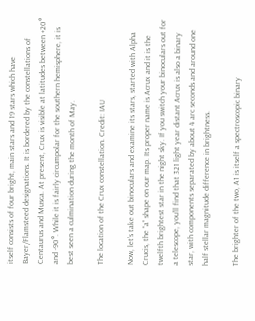itself consists of four bright, main stars and 19 stars which have Bayer/Flamsteed designations. It is bordered by the constellations of Centaurus and Musca. At present, Crux is visible at latitudes between +20° and -90°. While it is fairly circumpolar for the southern hemisphere, it is best seen a culmination during the month of May.

The location of the Crux constellation. Credit: IAU

Now, let’s take out binoculars and examine its stars, started with Alpha Crucis, the “a” shape on our map. Its proper name is Acrux and it is the twelfth brightest star in the night sky. If you switch your binoculars out for a telescope, you’ll find that 321 light year distant Acrux is also a binary star, with components separated by about 4 arc seconds and around one half stellar magnitude difference in brightness.

The brighter of the two, A1 is itself a spectroscopic binary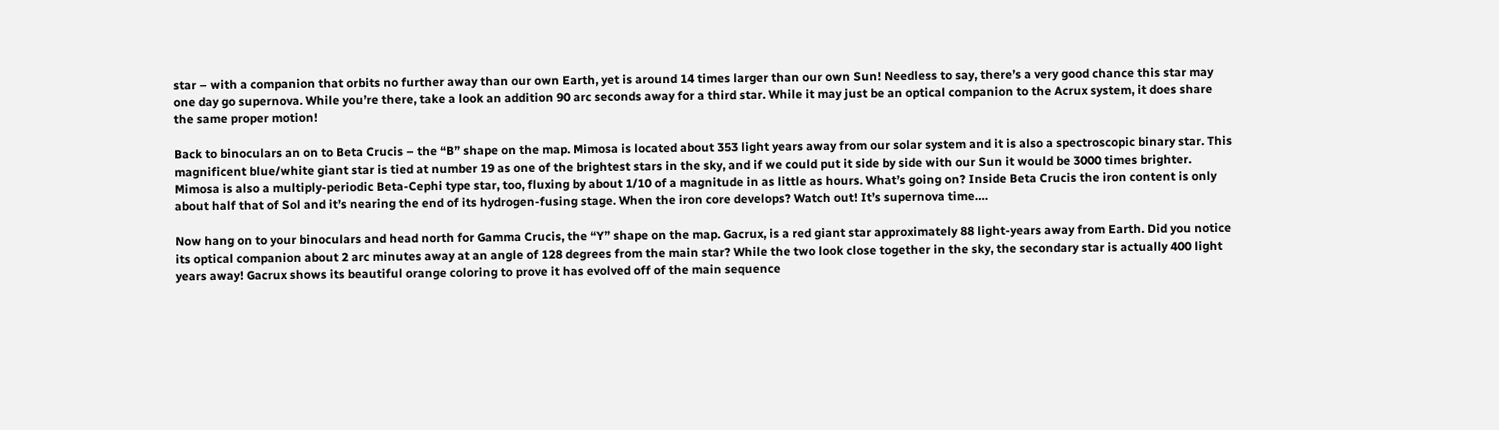star – with a companion that orbits no further away than our own Earth, yet is around 14 times larger than our own Sun! Needless to say, there’s a very good chance this star may one day go supernova. While you’re there, take a look an addition 90 arc seconds away for a third star. While it may just be an optical companion to the Acrux system, it does share the same proper motion!

Back to binoculars an on to Beta Crucis – the “B” shape on the map. Mimosa is located about 353 light years away from our solar system and it is also a spectroscopic binary star. This magnificent blue/white giant star is tied at number 19 as one of the brightest stars in the sky, and if we could put it side by side with our Sun it would be 3000 times brighter. Mimosa is also a multiply-periodic Beta-Cephi type star, too, fluxing by about 1/10 of a magnitude in as little as hours. What’s going on? Inside Beta Crucis the iron content is only about half that of Sol and it’s nearing the end of its hydrogen-fusing stage. When the iron core develops? Watch out! It’s supernova time….

Now hang on to your binoculars and head north for Gamma Crucis, the “Y” shape on the map. Gacrux, is a red giant star approximately 88 light-years away from Earth. Did you notice its optical companion about 2 arc minutes away at an angle of 128 degrees from the main star? While the two look close together in the sky, the secondary star is actually 400 light years away! Gacrux shows its beautiful orange coloring to prove it has evolved off of the main sequence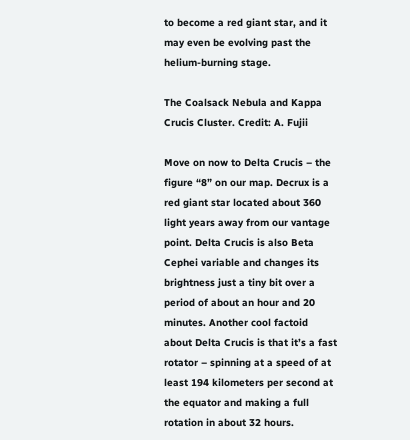to become a red giant star, and it may even be evolving past the helium-burning stage.

The Coalsack Nebula and Kappa Crucis Cluster. Credit: A. Fujii

Move on now to Delta Crucis – the figure “8” on our map. Decrux is a red giant star located about 360 light years away from our vantage point. Delta Crucis is also Beta Cephei variable and changes its brightness just a tiny bit over a period of about an hour and 20 minutes. Another cool factoid about Delta Crucis is that it’s a fast rotator – spinning at a speed of at least 194 kilometers per second at the equator and making a full rotation in about 32 hours.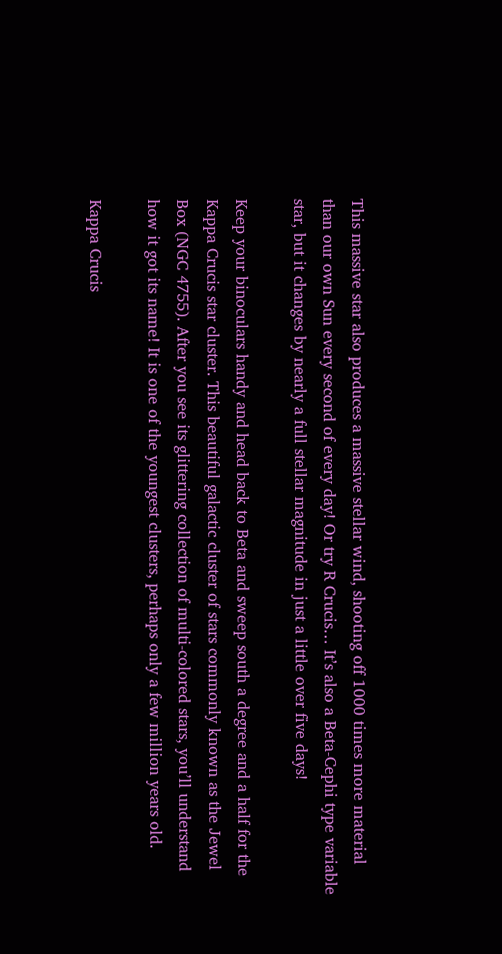This massive star also produces a massive stellar wind, shooting off 1000 times more material than our own Sun every second of every day! Or try R Crucis… It’s also a Beta-Cephi type variable star, but it changes by nearly a full stellar magnitude in just a little over five days!

Keep your binoculars handy and head back to Beta and sweep south a degree and a half for the Kappa Crucis star cluster. This beautiful galactic cluster of stars commonly known as the Jewel Box (NGC 4755). After you see its glittering collection of multi-colored stars, you’ll understand how it got its name! It is one of the youngest clusters, perhaps only a few million years old.

Kappa Crucis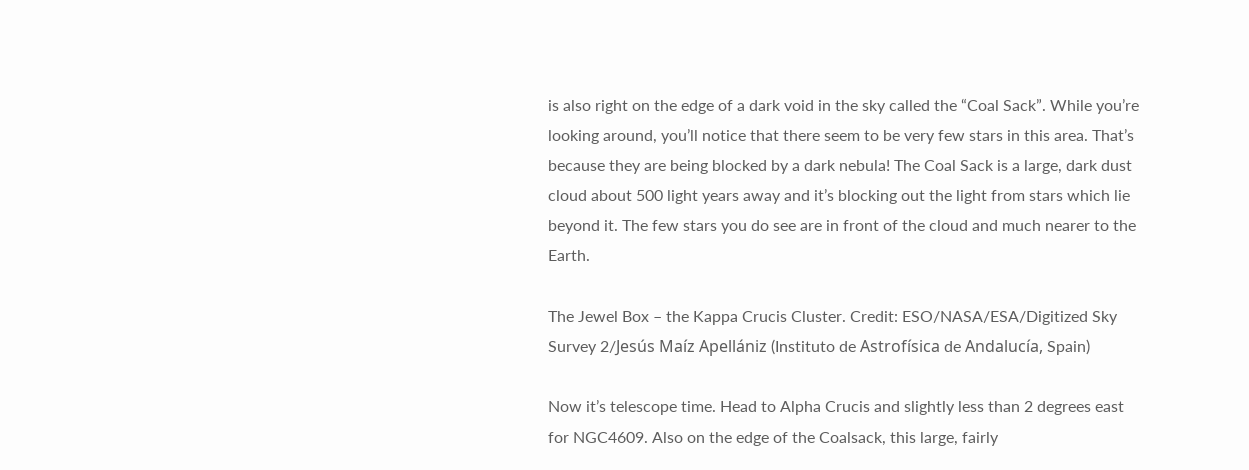is also right on the edge of a dark void in the sky called the “Coal Sack”. While you’re looking around, you’ll notice that there seem to be very few stars in this area. That’s because they are being blocked by a dark nebula! The Coal Sack is a large, dark dust cloud about 500 light years away and it’s blocking out the light from stars which lie beyond it. The few stars you do see are in front of the cloud and much nearer to the Earth.

The Jewel Box – the Kappa Crucis Cluster. Credit: ESO/NASA/ESA/Digitized Sky Survey 2/Jesús Maíz Apellániz (Instituto de Astrofísica de Andalucía, Spain)

Now it’s telescope time. Head to Alpha Crucis and slightly less than 2 degrees east for NGC4609. Also on the edge of the Coalsack, this large, fairly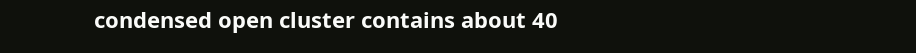condensed open cluster contains about 40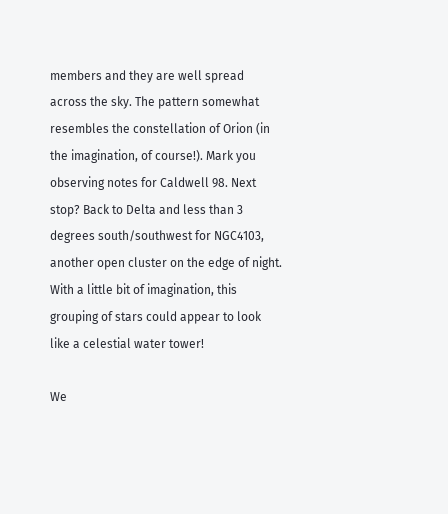members and they are well spread across the sky. The pattern somewhat resembles the constellation of Orion (in the imagination, of course!). Mark you observing notes for Caldwell 98. Next stop? Back to Delta and less than 3 degrees south/southwest for NGC4103, another open cluster on the edge of night. With a little bit of imagination, this grouping of stars could appear to look like a celestial water tower!

We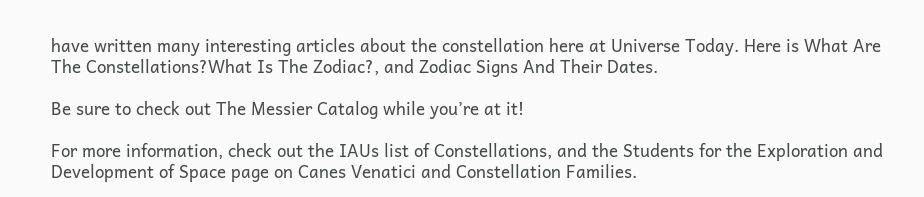have written many interesting articles about the constellation here at Universe Today. Here is What Are The Constellations?What Is The Zodiac?, and Zodiac Signs And Their Dates.

Be sure to check out The Messier Catalog while you’re at it!

For more information, check out the IAUs list of Constellations, and the Students for the Exploration and Development of Space page on Canes Venatici and Constellation Families.